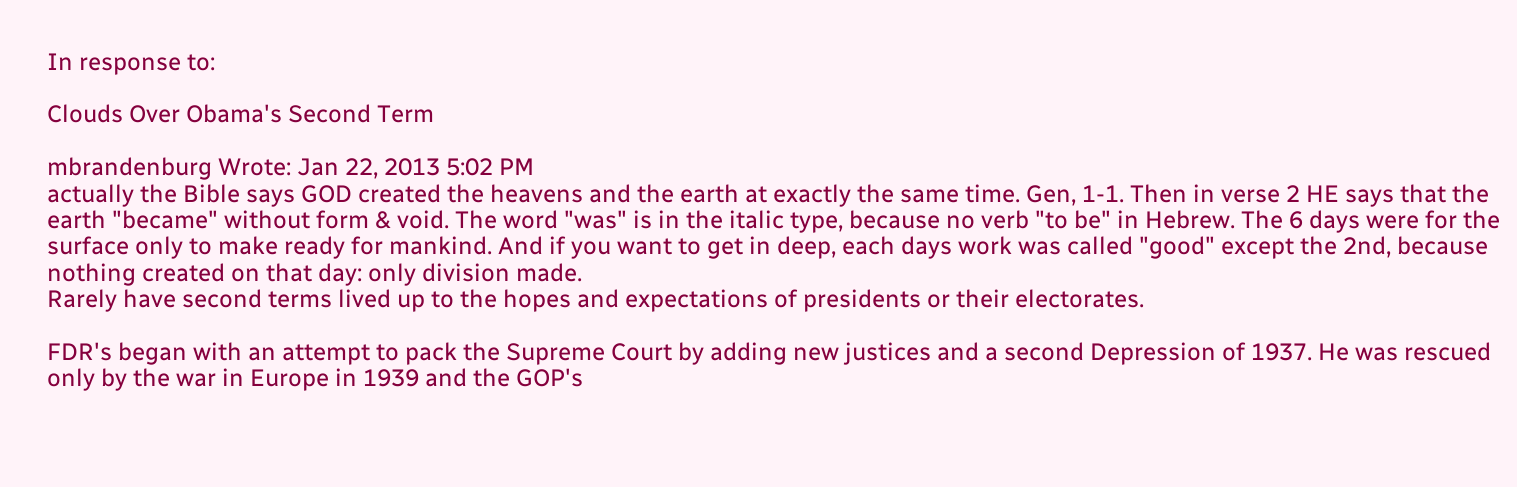In response to:

Clouds Over Obama's Second Term

mbrandenburg Wrote: Jan 22, 2013 5:02 PM
actually the Bible says GOD created the heavens and the earth at exactly the same time. Gen, 1-1. Then in verse 2 HE says that the earth "became" without form & void. The word "was" is in the italic type, because no verb "to be" in Hebrew. The 6 days were for the surface only to make ready for mankind. And if you want to get in deep, each days work was called "good" except the 2nd, because nothing created on that day: only division made.
Rarely have second terms lived up to the hopes and expectations of presidents or their electorates.

FDR's began with an attempt to pack the Supreme Court by adding new justices and a second Depression of 1937. He was rescued only by the war in Europe in 1939 and the GOP's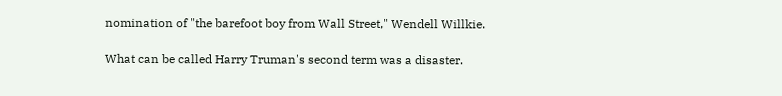nomination of "the barefoot boy from Wall Street," Wendell Willkie.

What can be called Harry Truman's second term was a disaster.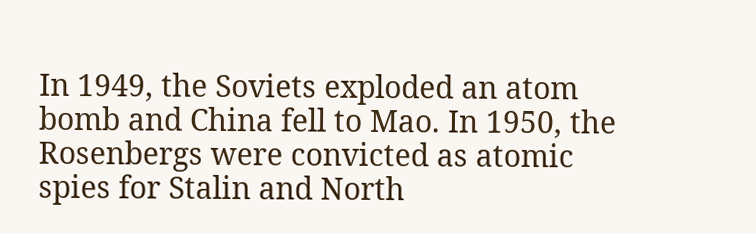In 1949, the Soviets exploded an atom bomb and China fell to Mao. In 1950, the Rosenbergs were convicted as atomic spies for Stalin and North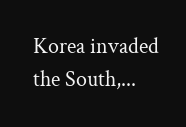Korea invaded the South,...